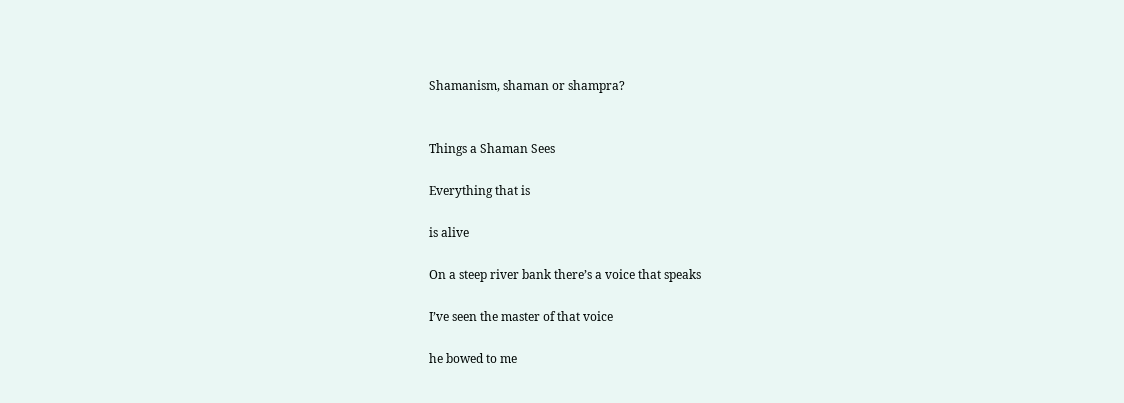Shamanism, shaman or shampra?


Things a Shaman Sees

Everything that is

is alive

On a steep river bank there’s a voice that speaks

I’ve seen the master of that voice

he bowed to me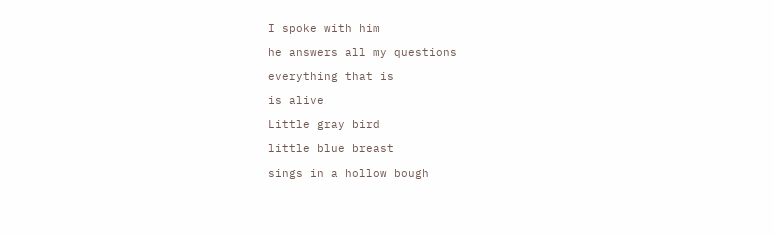I spoke with him

he answers all my questions

everything that is

is alive

Little gray bird

little blue breast

sings in a hollow bough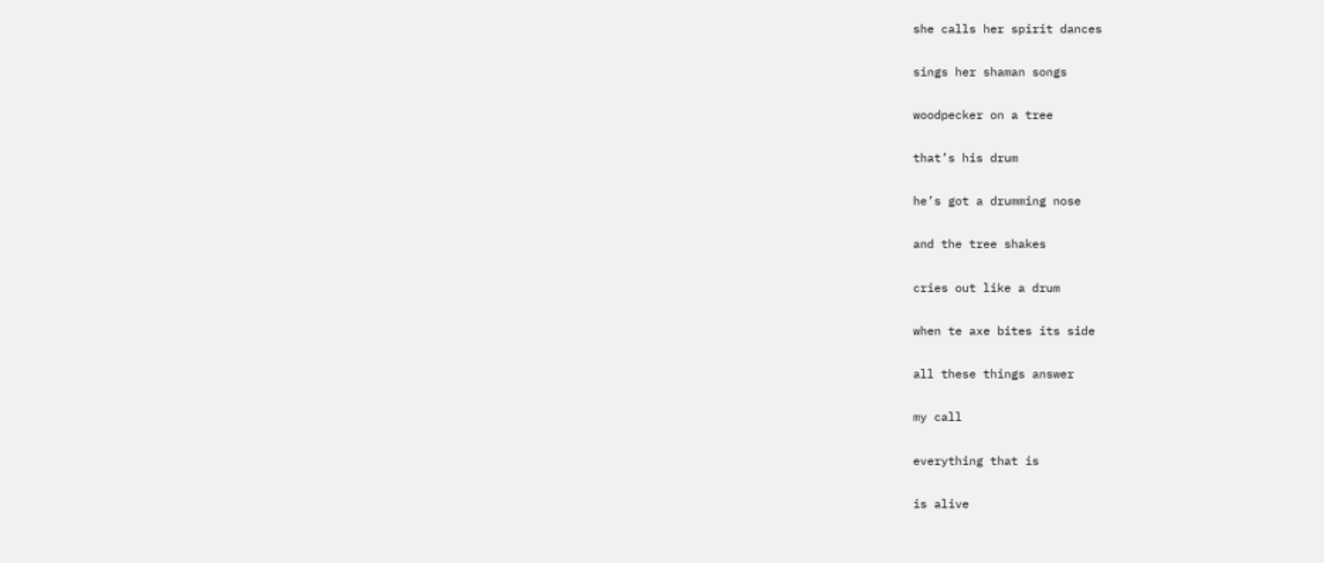she calls her spirit dances

sings her shaman songs

woodpecker on a tree

that’s his drum

he’s got a drumming nose

and the tree shakes

cries out like a drum

when te axe bites its side

all these things answer

my call

everything that is

is alive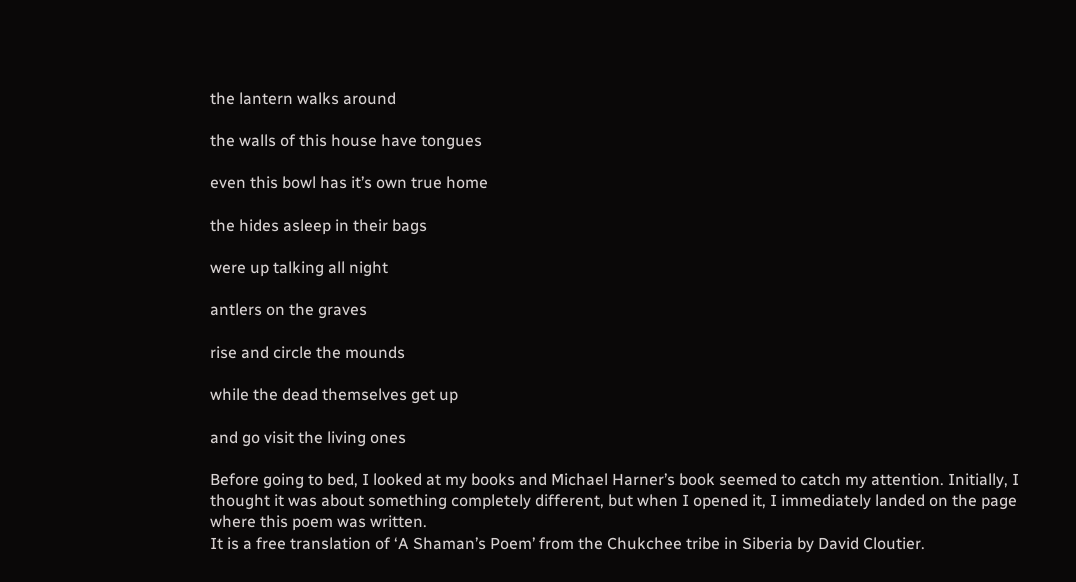the lantern walks around

the walls of this house have tongues

even this bowl has it’s own true home

the hides asleep in their bags

were up talking all night

antlers on the graves

rise and circle the mounds

while the dead themselves get up

and go visit the living ones

Before going to bed, I looked at my books and Michael Harner’s book seemed to catch my attention. Initially, I thought it was about something completely different, but when I opened it, I immediately landed on the page where this poem was written.
It is a free translation of ‘A Shaman’s Poem’ from the Chukchee tribe in Siberia by David Cloutier.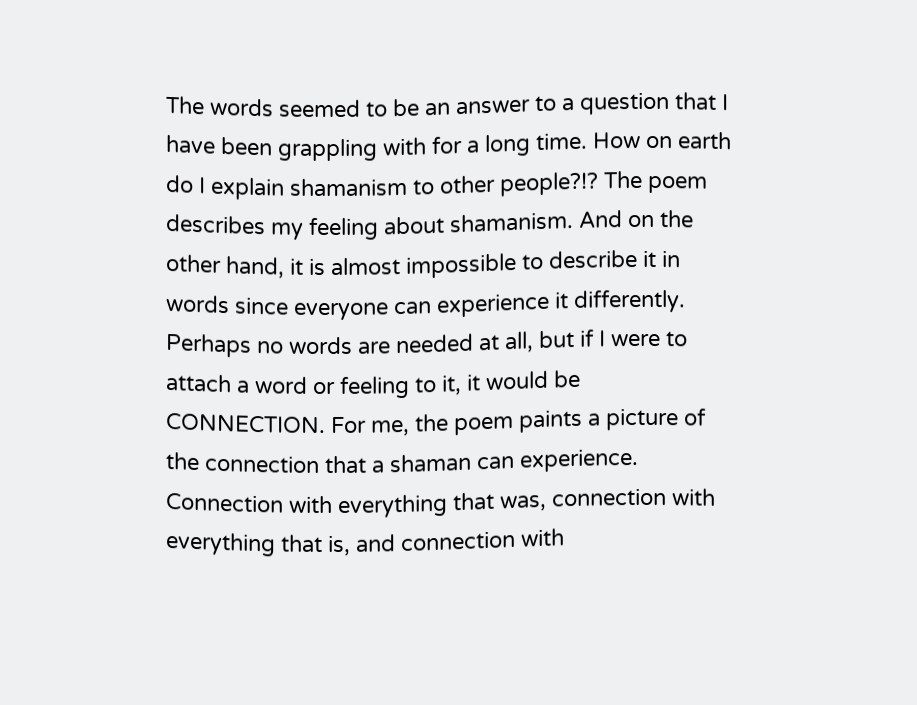The words seemed to be an answer to a question that I have been grappling with for a long time. How on earth do I explain shamanism to other people?!? The poem describes my feeling about shamanism. And on the other hand, it is almost impossible to describe it in words since everyone can experience it differently. Perhaps no words are needed at all, but if I were to attach a word or feeling to it, it would be CONNECTION. For me, the poem paints a picture of the connection that a shaman can experience. Connection with everything that was, connection with everything that is, and connection with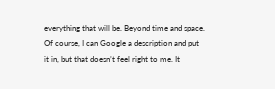everything that will be. Beyond time and space.
Of course, I can Google a description and put it in, but that doesn’t feel right to me. It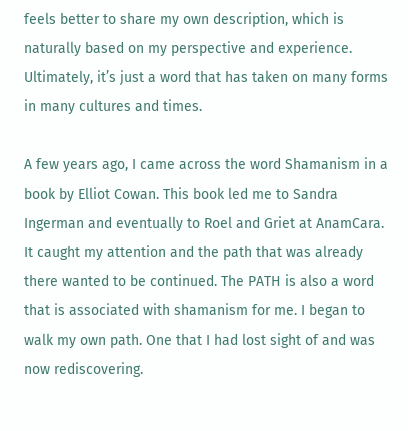feels better to share my own description, which is naturally based on my perspective and experience. Ultimately, it’s just a word that has taken on many forms in many cultures and times.

A few years ago, I came across the word Shamanism in a book by Elliot Cowan. This book led me to Sandra Ingerman and eventually to Roel and Griet at AnamCara. It caught my attention and the path that was already there wanted to be continued. The PATH is also a word that is associated with shamanism for me. I began to walk my own path. One that I had lost sight of and was now rediscovering.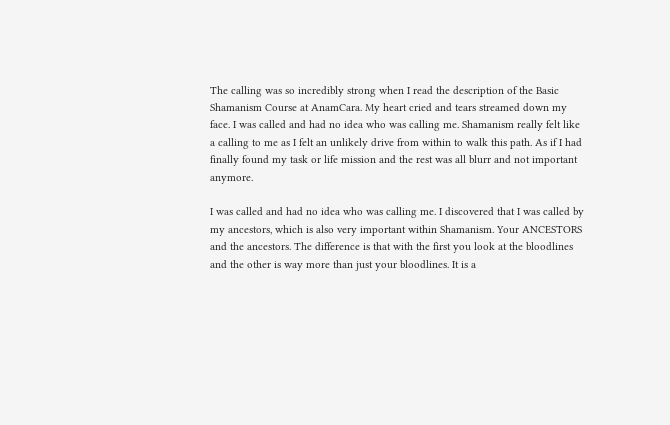The calling was so incredibly strong when I read the description of the Basic Shamanism Course at AnamCara. My heart cried and tears streamed down my face. I was called and had no idea who was calling me. Shamanism really felt like a calling to me as I felt an unlikely drive from within to walk this path. As if I had finally found my task or life mission and the rest was all blurr and not important anymore.

I was called and had no idea who was calling me. I discovered that I was called by my ancestors, which is also very important within Shamanism. Your ANCESTORS and the ancestors. The difference is that with the first you look at the bloodlines and the other is way more than just your bloodlines. It is a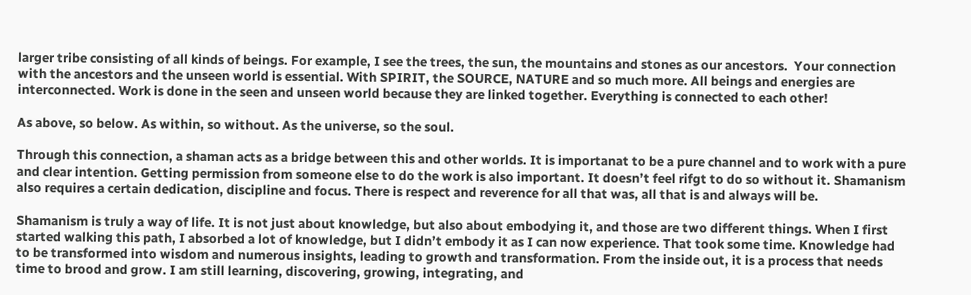larger tribe consisting of all kinds of beings. For example, I see the trees, the sun, the mountains and stones as our ancestors.  Your connection with the ancestors and the unseen world is essential. With SPIRIT, the SOURCE, NATURE and so much more. All beings and energies are interconnected. Work is done in the seen and unseen world because they are linked together. Everything is connected to each other!

As above, so below. As within, so without. As the universe, so the soul.

Through this connection, a shaman acts as a bridge between this and other worlds. It is importanat to be a pure channel and to work with a pure and clear intention. Getting permission from someone else to do the work is also important. It doesn’t feel rifgt to do so without it. Shamanism also requires a certain dedication, discipline and focus. There is respect and reverence for all that was, all that is and always will be.

Shamanism is truly a way of life. It is not just about knowledge, but also about embodying it, and those are two different things. When I first started walking this path, I absorbed a lot of knowledge, but I didn’t embody it as I can now experience. That took some time. Knowledge had to be transformed into wisdom and numerous insights, leading to growth and transformation. From the inside out, it is a process that needs time to brood and grow. I am still learning, discovering, growing, integrating, and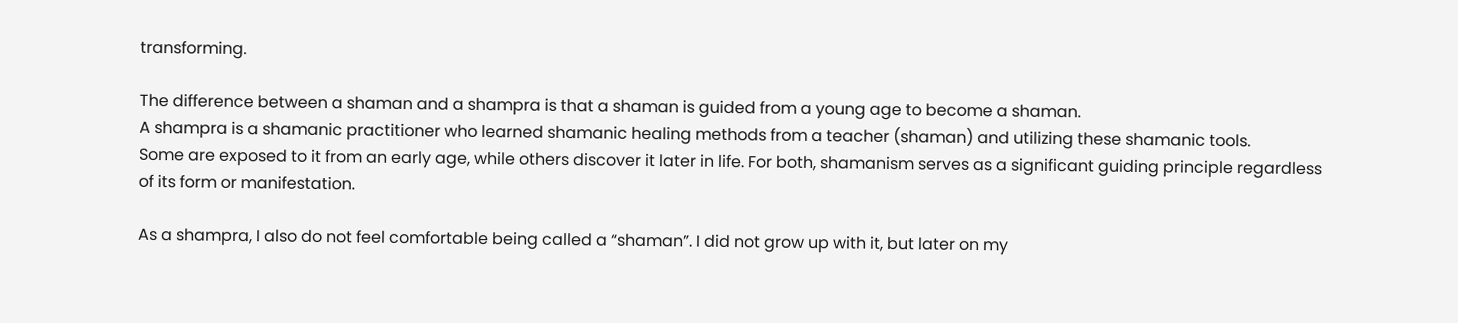transforming.

The difference between a shaman and a shampra is that a shaman is guided from a young age to become a shaman.
A shampra is a shamanic practitioner who learned shamanic healing methods from a teacher (shaman) and utilizing these shamanic tools.
Some are exposed to it from an early age, while others discover it later in life. For both, shamanism serves as a significant guiding principle regardless of its form or manifestation.

As a shampra, I also do not feel comfortable being called a “shaman”. I did not grow up with it, but later on my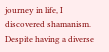journey in life, I discovered shamanism. Despite having a diverse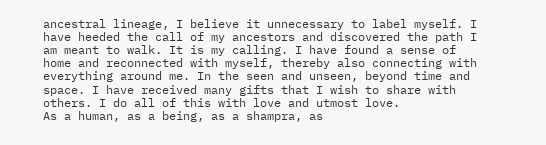ancestral lineage, I believe it unnecessary to label myself. I have heeded the call of my ancestors and discovered the path I am meant to walk. It is my calling. I have found a sense of home and reconnected with myself, thereby also connecting with everything around me. In the seen and unseen, beyond time and space. I have received many gifts that I wish to share with others. I do all of this with love and utmost love.
As a human, as a being, as a shampra, as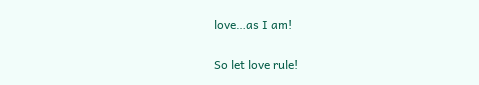love…as I am!

So let love rule!